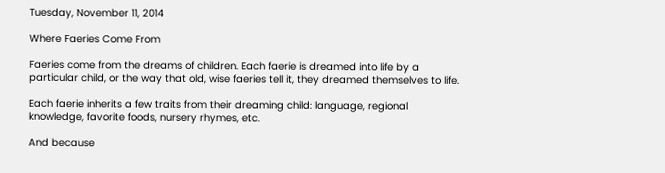Tuesday, November 11, 2014

Where Faeries Come From

Faeries come from the dreams of children. Each faerie is dreamed into life by a particular child, or the way that old, wise faeries tell it, they dreamed themselves to life.

Each faerie inherits a few traits from their dreaming child: language, regional knowledge, favorite foods, nursery rhymes, etc.

And because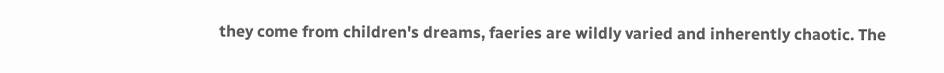they come from children's dreams, faeries are wildly varied and inherently chaotic. The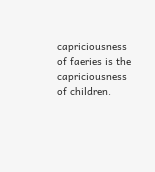capriciousness of faeries is the capriciousness of children.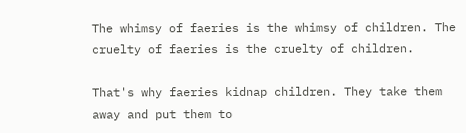The whimsy of faeries is the whimsy of children. The cruelty of faeries is the cruelty of children.

That's why faeries kidnap children. They take them away and put them to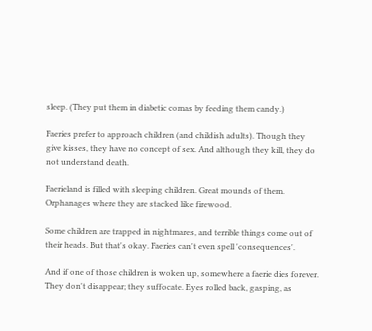sleep. (They put them in diabetic comas by feeding them candy.)

Faeries prefer to approach children (and childish adults). Though they give kisses, they have no concept of sex. And although they kill, they do not understand death.

Faerieland is filled with sleeping children. Great mounds of them. Orphanages where they are stacked like firewood.

Some children are trapped in nightmares, and terrible things come out of their heads. But that's okay. Faeries can't even spell 'consequences'.

And if one of those children is woken up, somewhere a faerie dies forever. They don't disappear; they suffocate. Eyes rolled back, gasping, as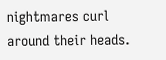nightmares curl around their heads.